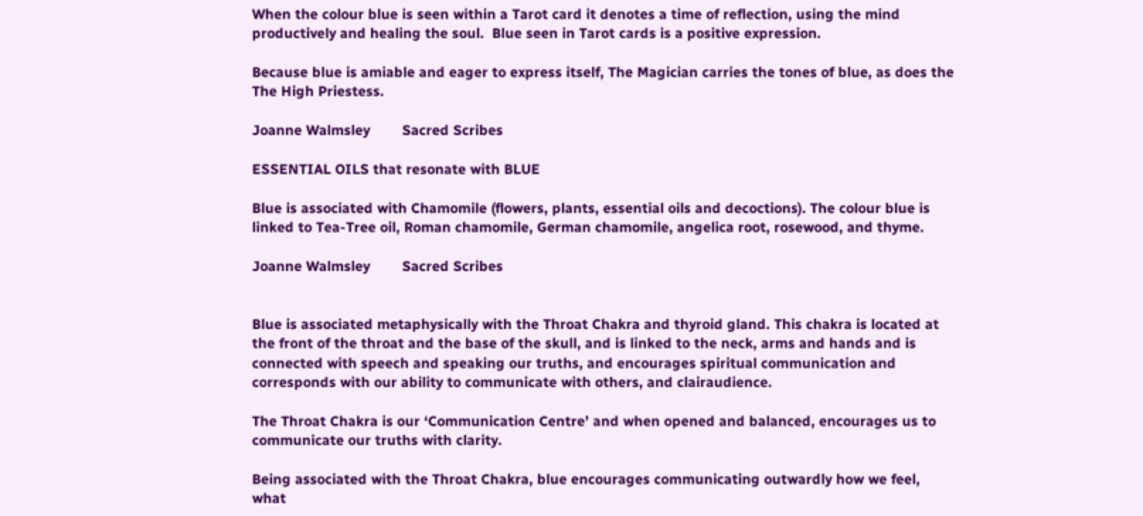When the colour blue is seen within a Tarot card it denotes a time of reflection, using the mind productively and healing the soul.  Blue seen in Tarot cards is a positive expression.

Because blue is amiable and eager to express itself, The Magician carries the tones of blue, as does the The High Priestess.

Joanne Walmsley        Sacred Scribes

ESSENTIAL OILS that resonate with BLUE

Blue is associated with Chamomile (flowers, plants, essential oils and decoctions). The colour blue is linked to Tea-Tree oil, Roman chamomile, German chamomile, angelica root, rosewood, and thyme.

Joanne Walmsley        Sacred Scribes


Blue is associated metaphysically with the Throat Chakra and thyroid gland. This chakra is located at the front of the throat and the base of the skull, and is linked to the neck, arms and hands and is connected with speech and speaking our truths, and encourages spiritual communication and corresponds with our ability to communicate with others, and clairaudience.

The Throat Chakra is our ‘Communication Centre’ and when opened and balanced, encourages us to communicate our truths with clarity.

Being associated with the Throat Chakra, blue encourages communicating outwardly how we feel, what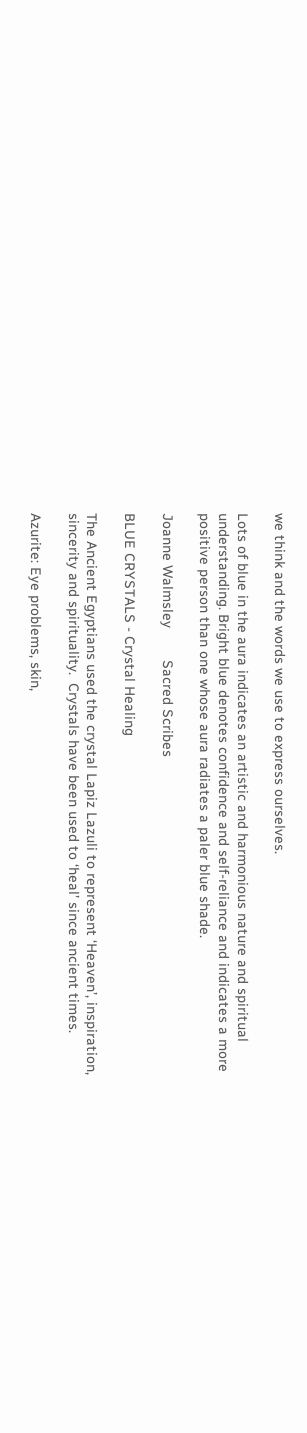we think and the words we use to express ourselves.

Lots of blue in the aura indicates an artistic and harmonious nature and spiritual understanding. Bright blue denotes confidence and self-reliance and indicates a more positive person than one whose aura radiates a paler blue shade.

Joanne Walmsley        Sacred Scribes

BLUE CRYSTALS - Crystal Healing

The Ancient Egyptians used the crystal Lapiz Lazuli to represent ‘Heaven’, inspiration, sincerity and spirituality.  Crystals have been used to ‘heal’ since ancient times.

Azurite: Eye problems, skin,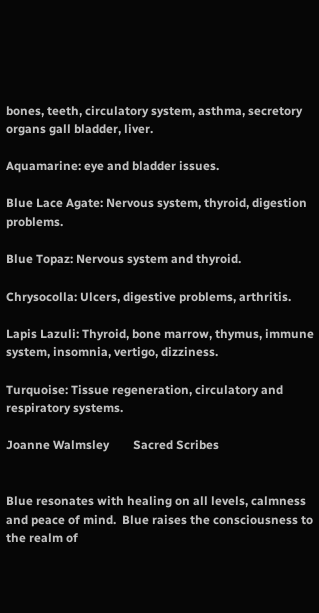bones, teeth, circulatory system, asthma, secretory organs gall bladder, liver.

Aquamarine: eye and bladder issues.

Blue Lace Agate: Nervous system, thyroid, digestion problems.

Blue Topaz: Nervous system and thyroid.

Chrysocolla: Ulcers, digestive problems, arthritis.

Lapis Lazuli: Thyroid, bone marrow, thymus, immune system, insomnia, vertigo, dizziness.

Turquoise: Tissue regeneration, circulatory and respiratory systems.

Joanne Walmsley        Sacred Scribes


Blue resonates with healing on all levels, calmness and peace of mind.  Blue raises the consciousness to the realm of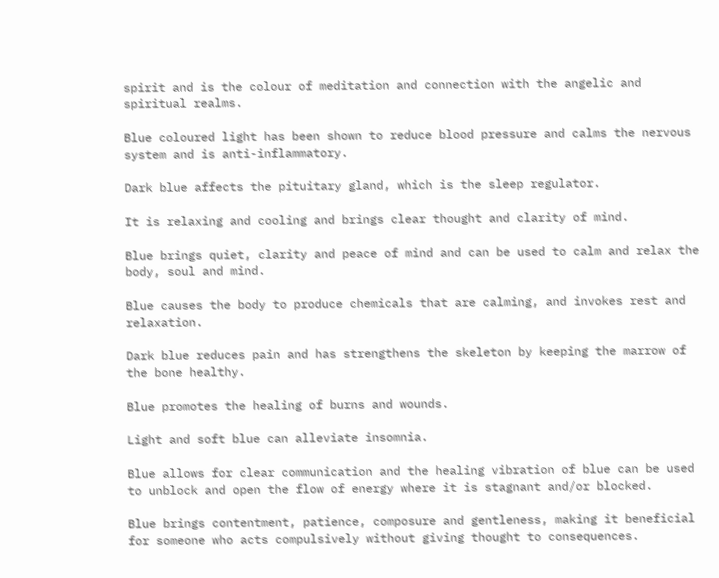spirit and is the colour of meditation and connection with the angelic and spiritual realms.

Blue coloured light has been shown to reduce blood pressure and calms the nervous system and is anti-inflammatory.

Dark blue affects the pituitary gland, which is the sleep regulator.

It is relaxing and cooling and brings clear thought and clarity of mind.

Blue brings quiet, clarity and peace of mind and can be used to calm and relax the body, soul and mind.

Blue causes the body to produce chemicals that are calming, and invokes rest and relaxation.

Dark blue reduces pain and has strengthens the skeleton by keeping the marrow of the bone healthy.

Blue promotes the healing of burns and wounds.

Light and soft blue can alleviate insomnia.

Blue allows for clear communication and the healing vibration of blue can be used to unblock and open the flow of energy where it is stagnant and/or blocked.

Blue brings contentment, patience, composure and gentleness, making it beneficial for someone who acts compulsively without giving thought to consequences.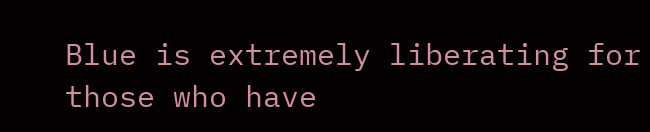Blue is extremely liberating for those who have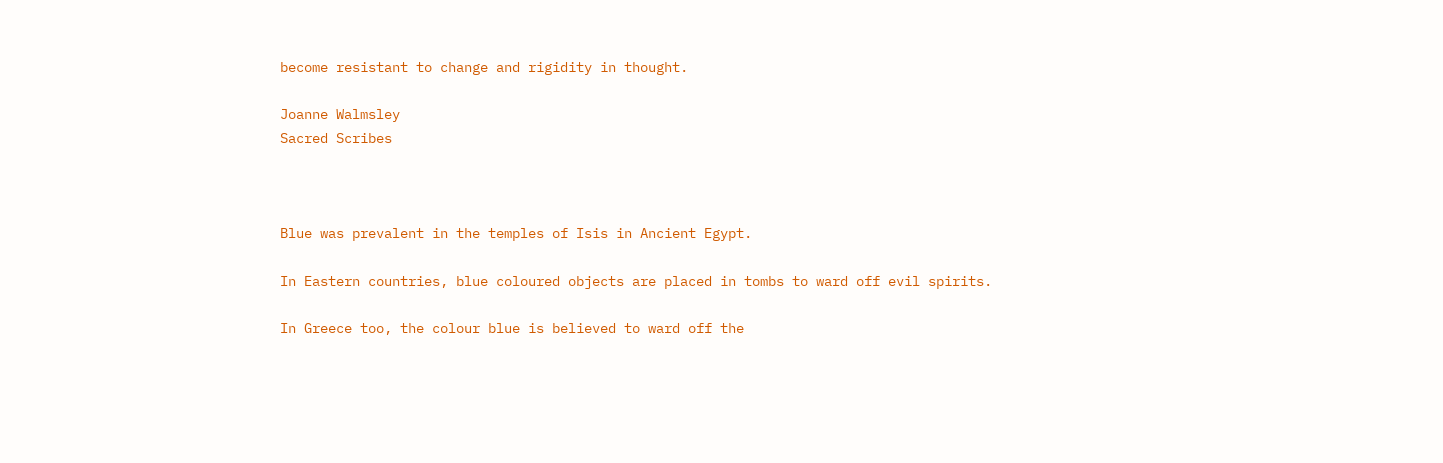become resistant to change and rigidity in thought.

Joanne Walmsley
Sacred Scribes



Blue was prevalent in the temples of Isis in Ancient Egypt.

In Eastern countries, blue coloured objects are placed in tombs to ward off evil spirits.

In Greece too, the colour blue is believed to ward off the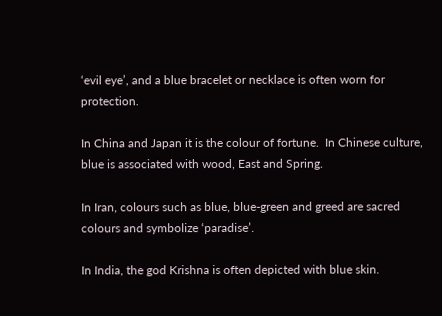‘evil eye’, and a blue bracelet or necklace is often worn for protection.

In China and Japan it is the colour of fortune.  In Chinese culture, blue is associated with wood, East and Spring.

In Iran, colours such as blue, blue-green and greed are sacred colours and symbolize ‘paradise’.

In India, the god Krishna is often depicted with blue skin.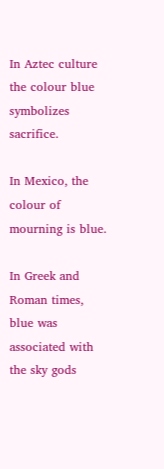In Aztec culture the colour blue symbolizes sacrifice.

In Mexico, the colour of mourning is blue.

In Greek and Roman times, blue was associated with the sky gods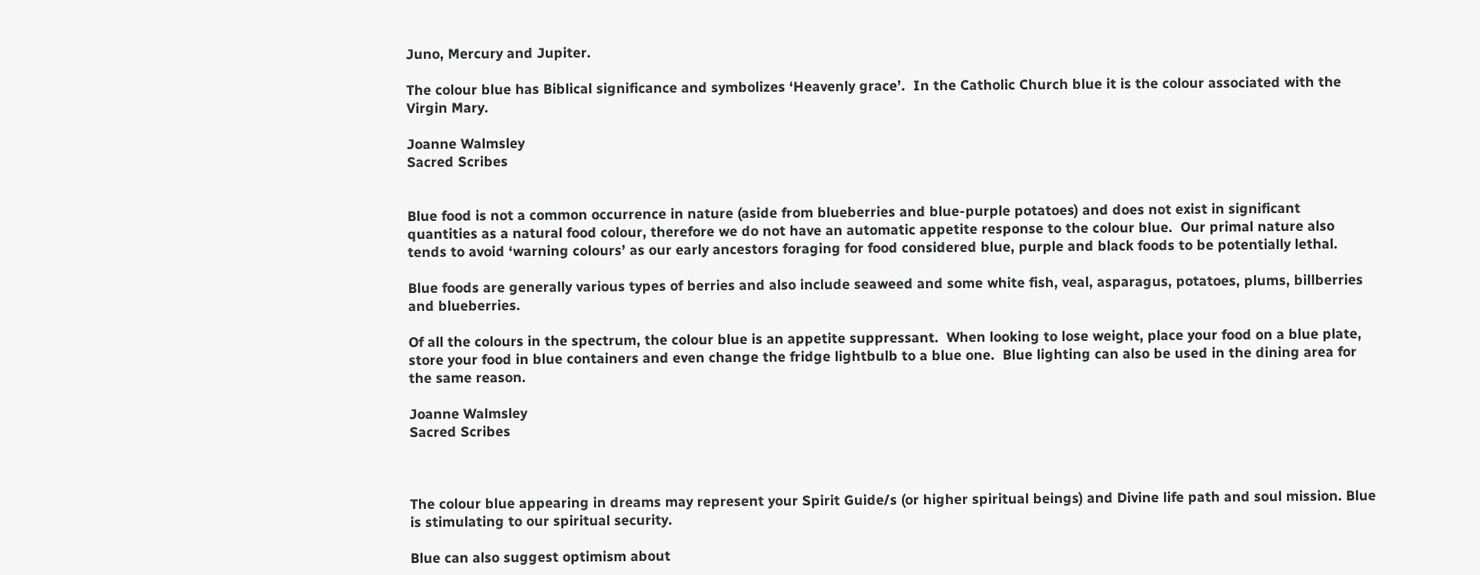Juno, Mercury and Jupiter.

The colour blue has Biblical significance and symbolizes ‘Heavenly grace’.  In the Catholic Church blue it is the colour associated with the Virgin Mary.

Joanne Walmsley
Sacred Scribes


Blue food is not a common occurrence in nature (aside from blueberries and blue-purple potatoes) and does not exist in significant quantities as a natural food colour, therefore we do not have an automatic appetite response to the colour blue.  Our primal nature also tends to avoid ‘warning colours’ as our early ancestors foraging for food considered blue, purple and black foods to be potentially lethal.

Blue foods are generally various types of berries and also include seaweed and some white fish, veal, asparagus, potatoes, plums, billberries and blueberries.

Of all the colours in the spectrum, the colour blue is an appetite suppressant.  When looking to lose weight, place your food on a blue plate, store your food in blue containers and even change the fridge lightbulb to a blue one.  Blue lighting can also be used in the dining area for the same reason.

Joanne Walmsley
Sacred Scribes



The colour blue appearing in dreams may represent your Spirit Guide/s (or higher spiritual beings) and Divine life path and soul mission. Blue is stimulating to our spiritual security.

Blue can also suggest optimism about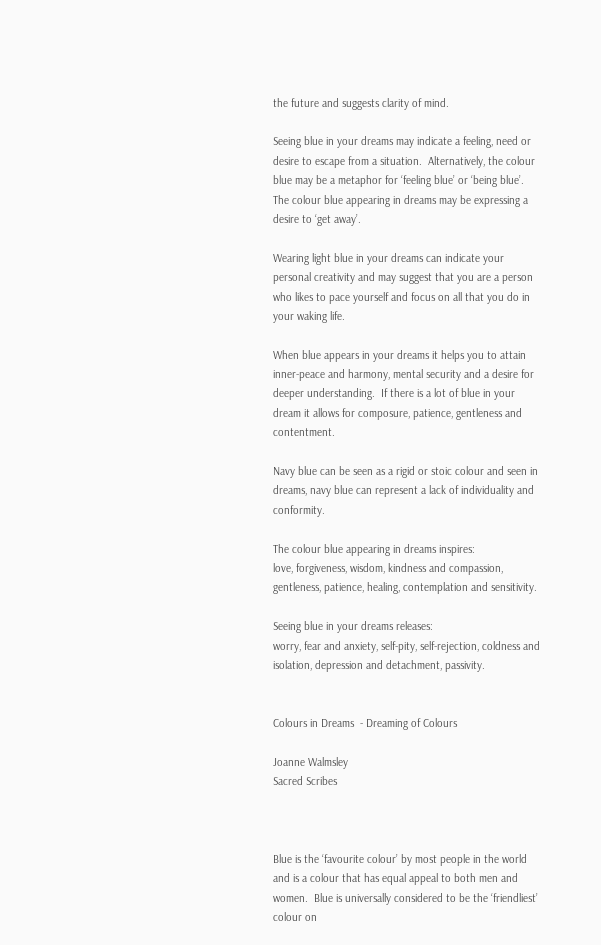the future and suggests clarity of mind.

Seeing blue in your dreams may indicate a feeling, need or desire to escape from a situation.  Alternatively, the colour blue may be a metaphor for ‘feeling blue’ or ‘being blue’.  The colour blue appearing in dreams may be expressing a desire to ‘get away’.

Wearing light blue in your dreams can indicate your personal creativity and may suggest that you are a person who likes to pace yourself and focus on all that you do in your waking life.

When blue appears in your dreams it helps you to attain inner-peace and harmony, mental security and a desire for deeper understanding.  If there is a lot of blue in your dream it allows for composure, patience, gentleness and contentment.

Navy blue can be seen as a rigid or stoic colour and seen in dreams, navy blue can represent a lack of individuality and conformity.

The colour blue appearing in dreams inspires:
love, forgiveness, wisdom, kindness and compassion, gentleness, patience, healing, contemplation and sensitivity.

Seeing blue in your dreams releases:
worry, fear and anxiety, self-pity, self-rejection, coldness and isolation, depression and detachment, passivity.


Colours in Dreams  - Dreaming of Colours

Joanne Walmsley
Sacred Scribes



Blue is the ‘favourite colour’ by most people in the world and is a colour that has equal appeal to both men and women.  Blue is universally considered to be the ‘friendliest’ colour on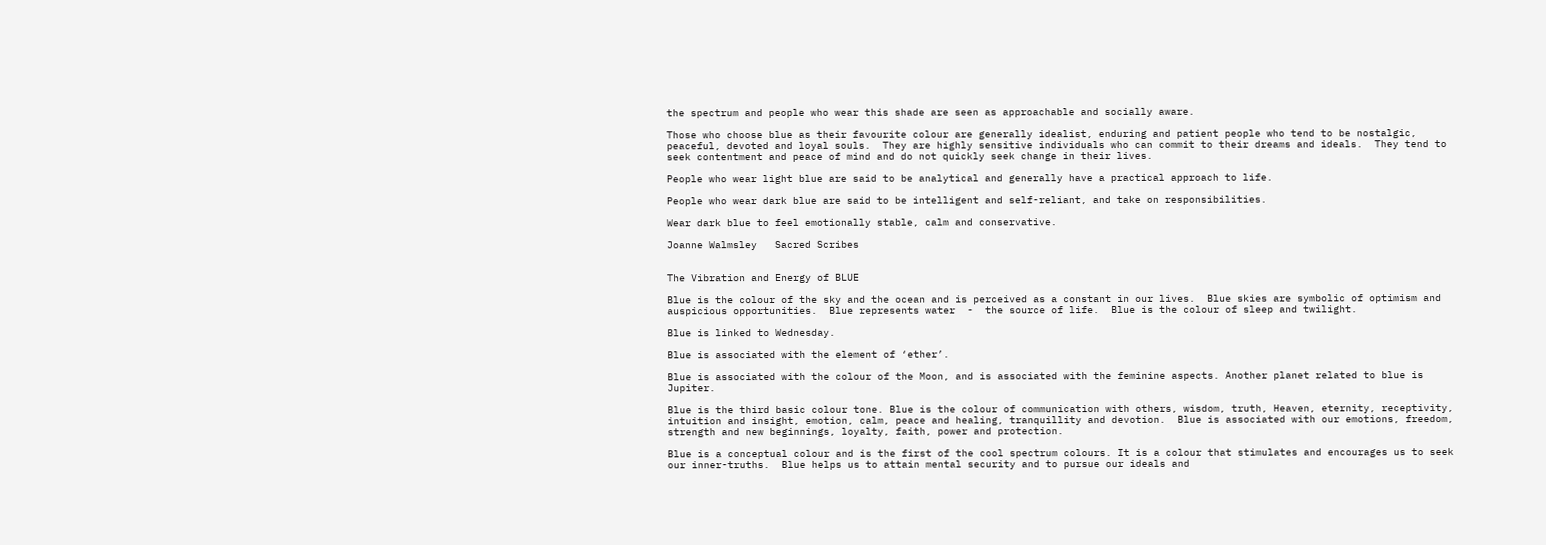the spectrum and people who wear this shade are seen as approachable and socially aware.

Those who choose blue as their favourite colour are generally idealist, enduring and patient people who tend to be nostalgic, peaceful, devoted and loyal souls.  They are highly sensitive individuals who can commit to their dreams and ideals.  They tend to seek contentment and peace of mind and do not quickly seek change in their lives.

People who wear light blue are said to be analytical and generally have a practical approach to life.

People who wear dark blue are said to be intelligent and self-reliant, and take on responsibilities.

Wear dark blue to feel emotionally stable, calm and conservative.

Joanne Walmsley   Sacred Scribes


The Vibration and Energy of BLUE

Blue is the colour of the sky and the ocean and is perceived as a constant in our lives.  Blue skies are symbolic of optimism and auspicious opportunities.  Blue represents water  -  the source of life.  Blue is the colour of sleep and twilight.

Blue is linked to Wednesday.

Blue is associated with the element of ‘ether’.

Blue is associated with the colour of the Moon, and is associated with the feminine aspects. Another planet related to blue is Jupiter.

Blue is the third basic colour tone. Blue is the colour of communication with others, wisdom, truth, Heaven, eternity, receptivity, intuition and insight, emotion, calm, peace and healing, tranquillity and devotion.  Blue is associated with our emotions, freedom, strength and new beginnings, loyalty, faith, power and protection.

Blue is a conceptual colour and is the first of the cool spectrum colours. It is a colour that stimulates and encourages us to seek our inner-truths.  Blue helps us to attain mental security and to pursue our ideals and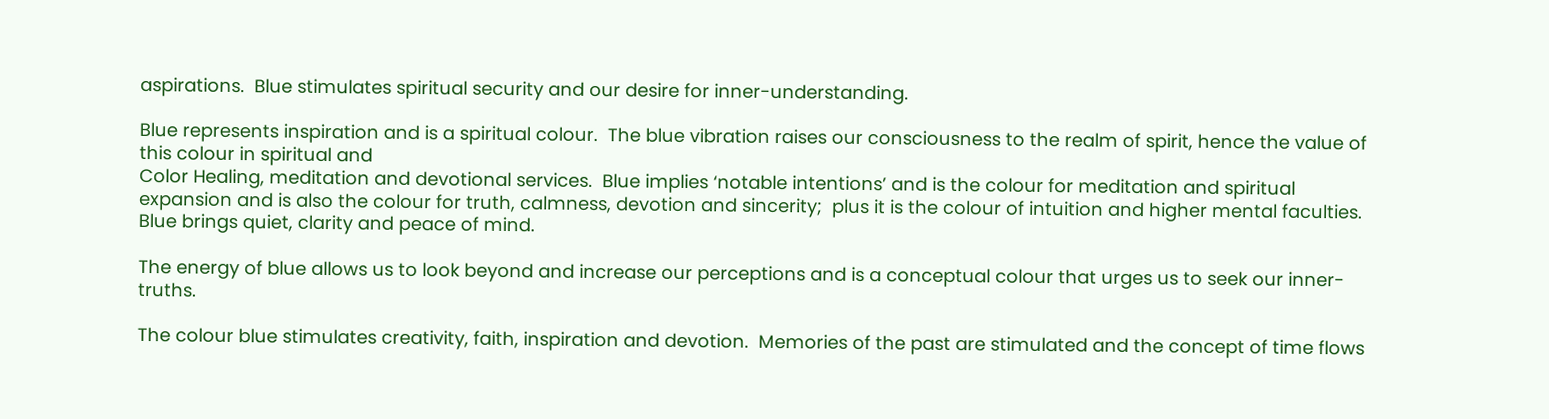aspirations.  Blue stimulates spiritual security and our desire for inner-understanding.

Blue represents inspiration and is a spiritual colour.  The blue vibration raises our consciousness to the realm of spirit, hence the value of this colour in spiritual and
Color Healing, meditation and devotional services.  Blue implies ‘notable intentions’ and is the colour for meditation and spiritual expansion and is also the colour for truth, calmness, devotion and sincerity;  plus it is the colour of intuition and higher mental faculties. Blue brings quiet, clarity and peace of mind.

The energy of blue allows us to look beyond and increase our perceptions and is a conceptual colour that urges us to seek our inner-truths.

The colour blue stimulates creativity, faith, inspiration and devotion.  Memories of the past are stimulated and the concept of time flows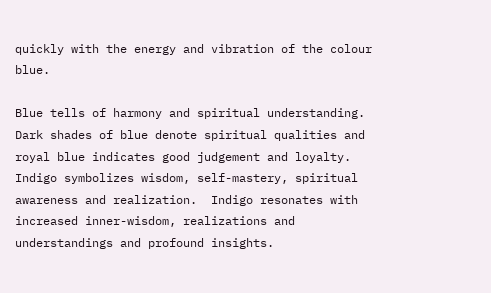quickly with the energy and vibration of the colour blue.

Blue tells of harmony and spiritual understanding. Dark shades of blue denote spiritual qualities and royal blue indicates good judgement and loyalty.  Indigo symbolizes wisdom, self-mastery, spiritual awareness and realization.  Indigo resonates with increased inner-wisdom, realizations and understandings and profound insights.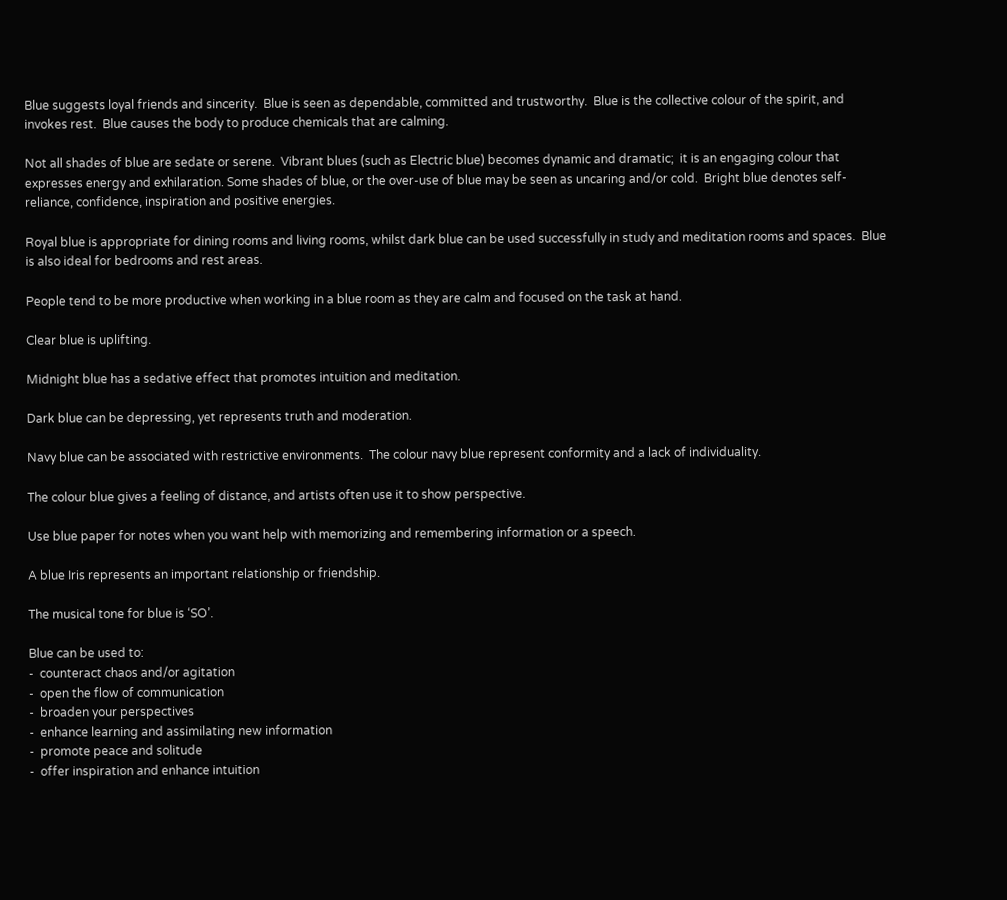Blue suggests loyal friends and sincerity.  Blue is seen as dependable, committed and trustworthy.  Blue is the collective colour of the spirit, and invokes rest.  Blue causes the body to produce chemicals that are calming.

Not all shades of blue are sedate or serene.  Vibrant blues (such as Electric blue) becomes dynamic and dramatic;  it is an engaging colour that expresses energy and exhilaration. Some shades of blue, or the over-use of blue may be seen as uncaring and/or cold.  Bright blue denotes self-reliance, confidence, inspiration and positive energies.

Royal blue is appropriate for dining rooms and living rooms, whilst dark blue can be used successfully in study and meditation rooms and spaces.  Blue is also ideal for bedrooms and rest areas.

People tend to be more productive when working in a blue room as they are calm and focused on the task at hand.

Clear blue is uplifting.

Midnight blue has a sedative effect that promotes intuition and meditation.

Dark blue can be depressing, yet represents truth and moderation.

Navy blue can be associated with restrictive environments.  The colour navy blue represent conformity and a lack of individuality.

The colour blue gives a feeling of distance, and artists often use it to show perspective.

Use blue paper for notes when you want help with memorizing and remembering information or a speech.

A blue Iris represents an important relationship or friendship.

The musical tone for blue is ‘SO’.

Blue can be used to:
-  counteract chaos and/or agitation
-  open the flow of communication
-  broaden your perspectives
-  enhance learning and assimilating new information
-  promote peace and solitude
-  offer inspiration and enhance intuition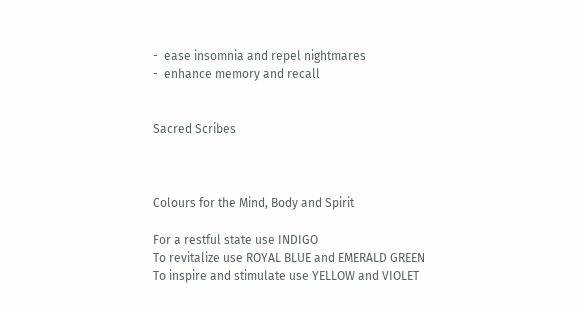-  ease insomnia and repel nightmares
-  enhance memory and recall


Sacred Scribes



Colours for the Mind, Body and Spirit

For a restful state use INDIGO
To revitalize use ROYAL BLUE and EMERALD GREEN
To inspire and stimulate use YELLOW and VIOLET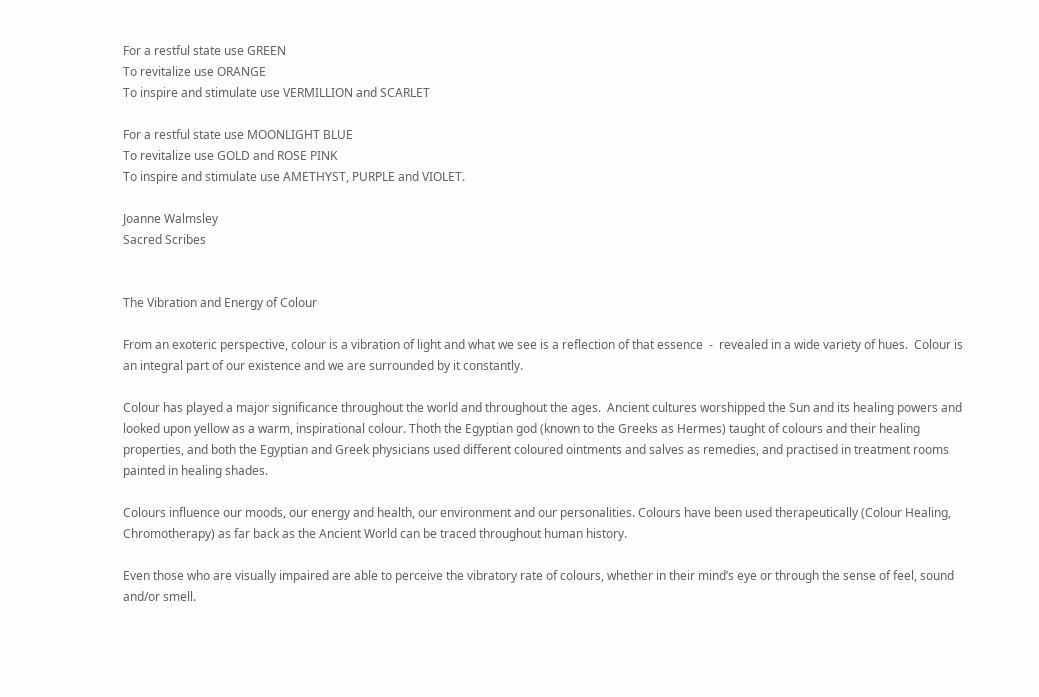For a restful state use GREEN
To revitalize use ORANGE
To inspire and stimulate use VERMILLION and SCARLET

For a restful state use MOONLIGHT BLUE
To revitalize use GOLD and ROSE PINK
To inspire and stimulate use AMETHYST, PURPLE and VIOLET.

Joanne Walmsley
Sacred Scribes


The Vibration and Energy of Colour

From an exoteric perspective, colour is a vibration of light and what we see is a reflection of that essence  -  revealed in a wide variety of hues.  Colour is an integral part of our existence and we are surrounded by it constantly.

Colour has played a major significance throughout the world and throughout the ages.  Ancient cultures worshipped the Sun and its healing powers and looked upon yellow as a warm, inspirational colour. Thoth the Egyptian god (known to the Greeks as Hermes) taught of colours and their healing properties, and both the Egyptian and Greek physicians used different coloured ointments and salves as remedies, and practised in treatment rooms painted in healing shades.

Colours influence our moods, our energy and health, our environment and our personalities. Colours have been used therapeutically (Colour Healing, Chromotherapy) as far back as the Ancient World can be traced throughout human history.

Even those who are visually impaired are able to perceive the vibratory rate of colours, whether in their mind’s eye or through the sense of feel, sound and/or smell.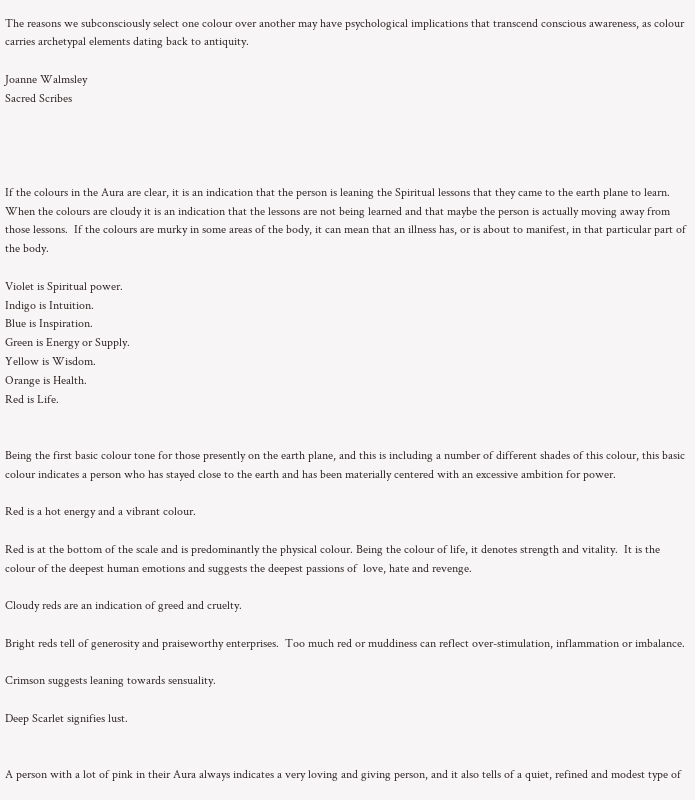The reasons we subconsciously select one colour over another may have psychological implications that transcend conscious awareness, as colour carries archetypal elements dating back to antiquity.

Joanne Walmsley
Sacred Scribes




If the colours in the Aura are clear, it is an indication that the person is leaning the Spiritual lessons that they came to the earth plane to learn.  When the colours are cloudy it is an indication that the lessons are not being learned and that maybe the person is actually moving away from those lessons.  If the colours are murky in some areas of the body, it can mean that an illness has, or is about to manifest, in that particular part of the body.

Violet is Spiritual power.
Indigo is Intuition.
Blue is Inspiration.
Green is Energy or Supply.
Yellow is Wisdom.
Orange is Health.
Red is Life.


Being the first basic colour tone for those presently on the earth plane, and this is including a number of different shades of this colour, this basic colour indicates a person who has stayed close to the earth and has been materially centered with an excessive ambition for power.

Red is a hot energy and a vibrant colour.

Red is at the bottom of the scale and is predominantly the physical colour. Being the colour of life, it denotes strength and vitality.  It is the colour of the deepest human emotions and suggests the deepest passions of  love, hate and revenge.

Cloudy reds are an indication of greed and cruelty.

Bright reds tell of generosity and praiseworthy enterprises.  Too much red or muddiness can reflect over-stimulation, inflammation or imbalance.

Crimson suggests leaning towards sensuality.

Deep Scarlet signifies lust.


A person with a lot of pink in their Aura always indicates a very loving and giving person, and it also tells of a quiet, refined and modest type of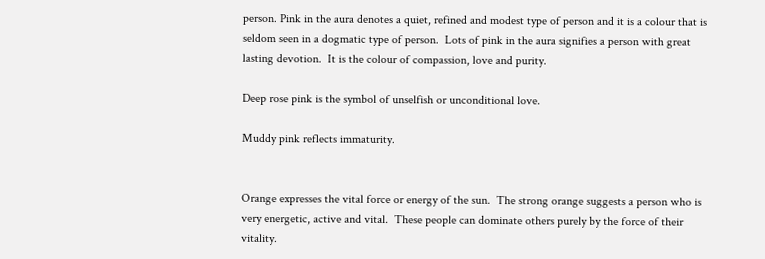person. Pink in the aura denotes a quiet, refined and modest type of person and it is a colour that is seldom seen in a dogmatic type of person.  Lots of pink in the aura signifies a person with great lasting devotion.  It is the colour of compassion, love and purity.

Deep rose pink is the symbol of unselfish or unconditional love.

Muddy pink reflects immaturity.


Orange expresses the vital force or energy of the sun.  The strong orange suggests a person who is very energetic, active and vital.  These people can dominate others purely by the force of their vitality.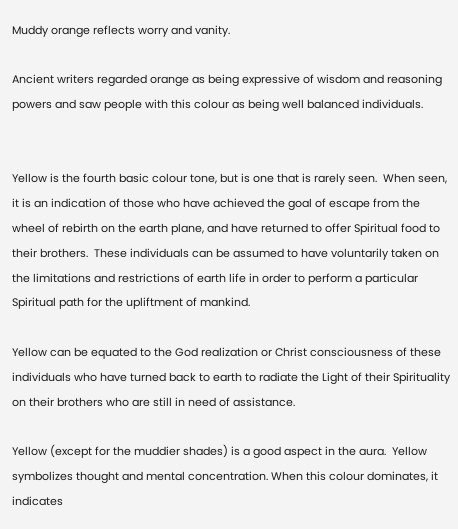Muddy orange reflects worry and vanity.

Ancient writers regarded orange as being expressive of wisdom and reasoning powers and saw people with this colour as being well balanced individuals.


Yellow is the fourth basic colour tone, but is one that is rarely seen.  When seen, it is an indication of those who have achieved the goal of escape from the wheel of rebirth on the earth plane, and have returned to offer Spiritual food to their brothers.  These individuals can be assumed to have voluntarily taken on the limitations and restrictions of earth life in order to perform a particular Spiritual path for the upliftment of mankind.

Yellow can be equated to the God realization or Christ consciousness of these individuals who have turned back to earth to radiate the Light of their Spirituality on their brothers who are still in need of assistance.

Yellow (except for the muddier shades) is a good aspect in the aura.  Yellow symbolizes thought and mental concentration. When this colour dominates, it indicates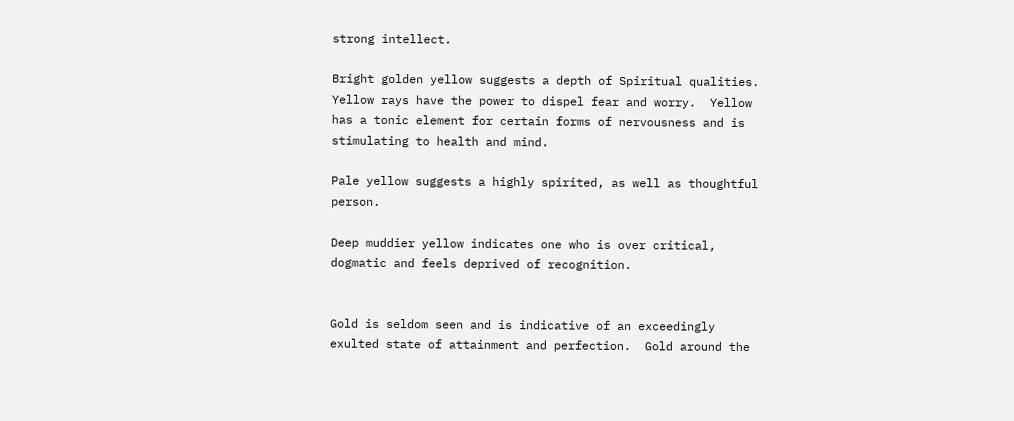strong intellect.

Bright golden yellow suggests a depth of Spiritual qualities. Yellow rays have the power to dispel fear and worry.  Yellow has a tonic element for certain forms of nervousness and is stimulating to health and mind.

Pale yellow suggests a highly spirited, as well as thoughtful person.

Deep muddier yellow indicates one who is over critical, dogmatic and feels deprived of recognition.


Gold is seldom seen and is indicative of an exceedingly exulted state of attainment and perfection.  Gold around the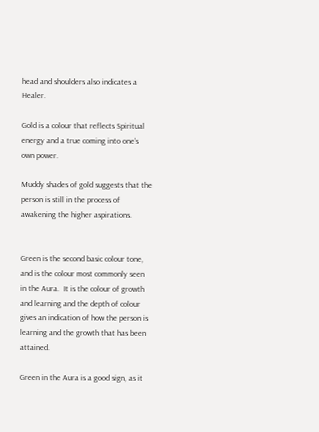head and shoulders also indicates a Healer.

Gold is a colour that reflects Spiritual energy and a true coming into one’s own power.

Muddy shades of gold suggests that the person is still in the process of awakening the higher aspirations.


Green is the second basic colour tone, and is the colour most commonly seen in the Aura.  It is the colour of growth and learning and the depth of colour gives an indication of how the person is learning and the growth that has been attained.

Green in the Aura is a good sign, as it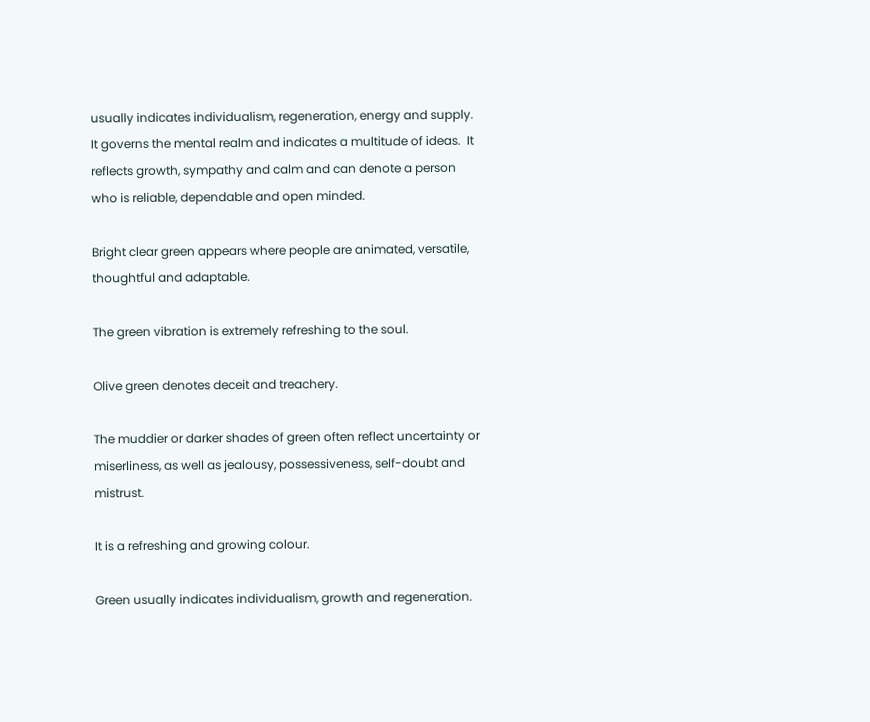usually indicates individualism, regeneration, energy and supply.  It governs the mental realm and indicates a multitude of ideas.  It reflects growth, sympathy and calm and can denote a person who is reliable, dependable and open minded.

Bright clear green appears where people are animated, versatile, thoughtful and adaptable.

The green vibration is extremely refreshing to the soul.

Olive green denotes deceit and treachery.

The muddier or darker shades of green often reflect uncertainty or miserliness, as well as jealousy, possessiveness, self-doubt and mistrust.

It is a refreshing and growing colour.

Green usually indicates individualism, growth and regeneration.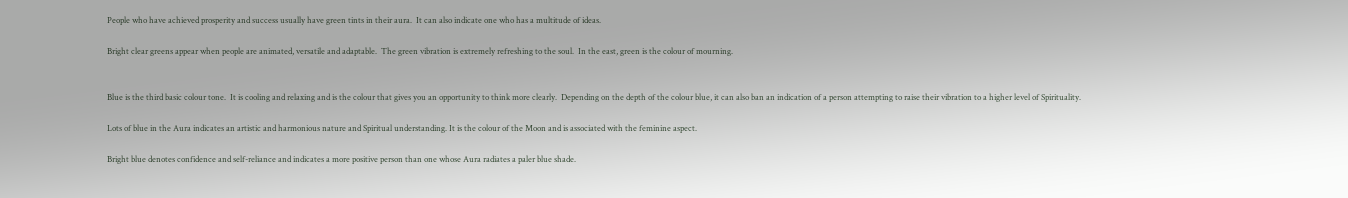People who have achieved prosperity and success usually have green tints in their aura.  It can also indicate one who has a multitude of ideas.

Bright clear greens appear when people are animated, versatile and adaptable.  The green vibration is extremely refreshing to the soul.  In the east, green is the colour of mourning.


Blue is the third basic colour tone.  It is cooling and relaxing and is the colour that gives you an opportunity to think more clearly.  Depending on the depth of the colour blue, it can also ban an indication of a person attempting to raise their vibration to a higher level of Spirituality.

Lots of blue in the Aura indicates an artistic and harmonious nature and Spiritual understanding. It is the colour of the Moon and is associated with the feminine aspect.

Bright blue denotes confidence and self-reliance and indicates a more positive person than one whose Aura radiates a paler blue shade.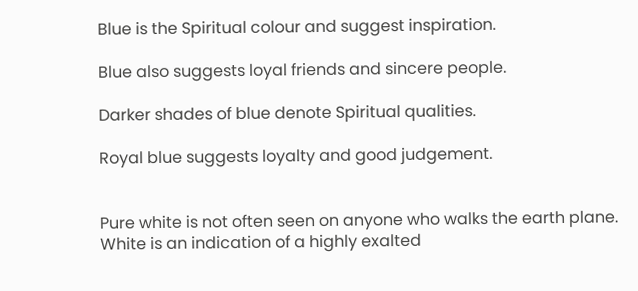Blue is the Spiritual colour and suggest inspiration.

Blue also suggests loyal friends and sincere people.

Darker shades of blue denote Spiritual qualities.

Royal blue suggests loyalty and good judgement.


Pure white is not often seen on anyone who walks the earth plane.  White is an indication of a highly exalted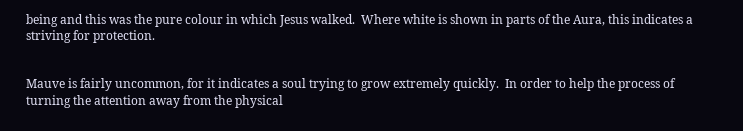being and this was the pure colour in which Jesus walked.  Where white is shown in parts of the Aura, this indicates a striving for protection.


Mauve is fairly uncommon, for it indicates a soul trying to grow extremely quickly.  In order to help the process of turning the attention away from the physical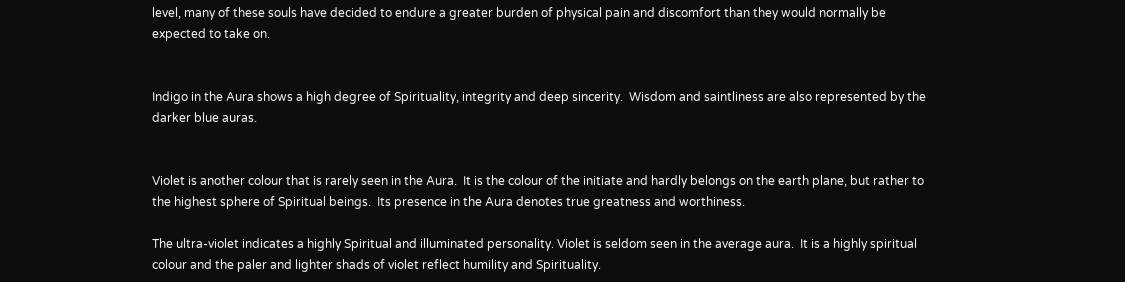level, many of these souls have decided to endure a greater burden of physical pain and discomfort than they would normally be expected to take on.


Indigo in the Aura shows a high degree of Spirituality, integrity and deep sincerity.  Wisdom and saintliness are also represented by the darker blue auras.


Violet is another colour that is rarely seen in the Aura.  It is the colour of the initiate and hardly belongs on the earth plane, but rather to the highest sphere of Spiritual beings.  Its presence in the Aura denotes true greatness and worthiness.

The ultra-violet indicates a highly Spiritual and illuminated personality. Violet is seldom seen in the average aura.  It is a highly spiritual colour and the paler and lighter shads of violet reflect humility and Spirituality.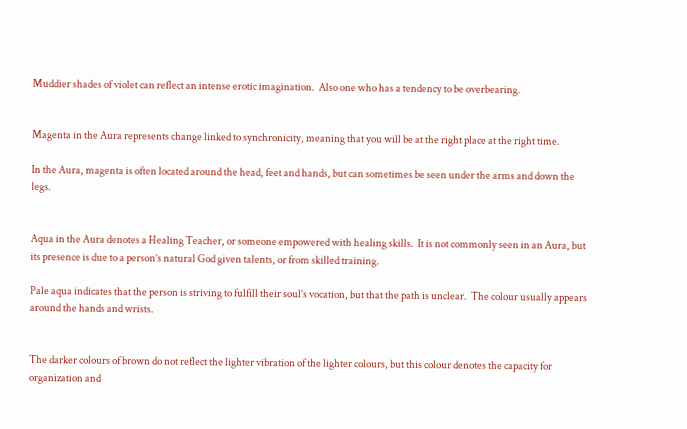Muddier shades of violet can reflect an intense erotic imagination.  Also one who has a tendency to be overbearing.


Magenta in the Aura represents change linked to synchronicity, meaning that you will be at the right place at the right time.

In the Aura, magenta is often located around the head, feet and hands, but can sometimes be seen under the arms and down the legs.


Aqua in the Aura denotes a Healing Teacher, or someone empowered with healing skills.  It is not commonly seen in an Aura, but its presence is due to a person’s natural God given talents, or from skilled training.

Pale aqua indicates that the person is striving to fulfill their soul’s vocation, but that the path is unclear.  The colour usually appears around the hands and wrists.


The darker colours of brown do not reflect the lighter vibration of the lighter colours, but this colour denotes the capacity for organization and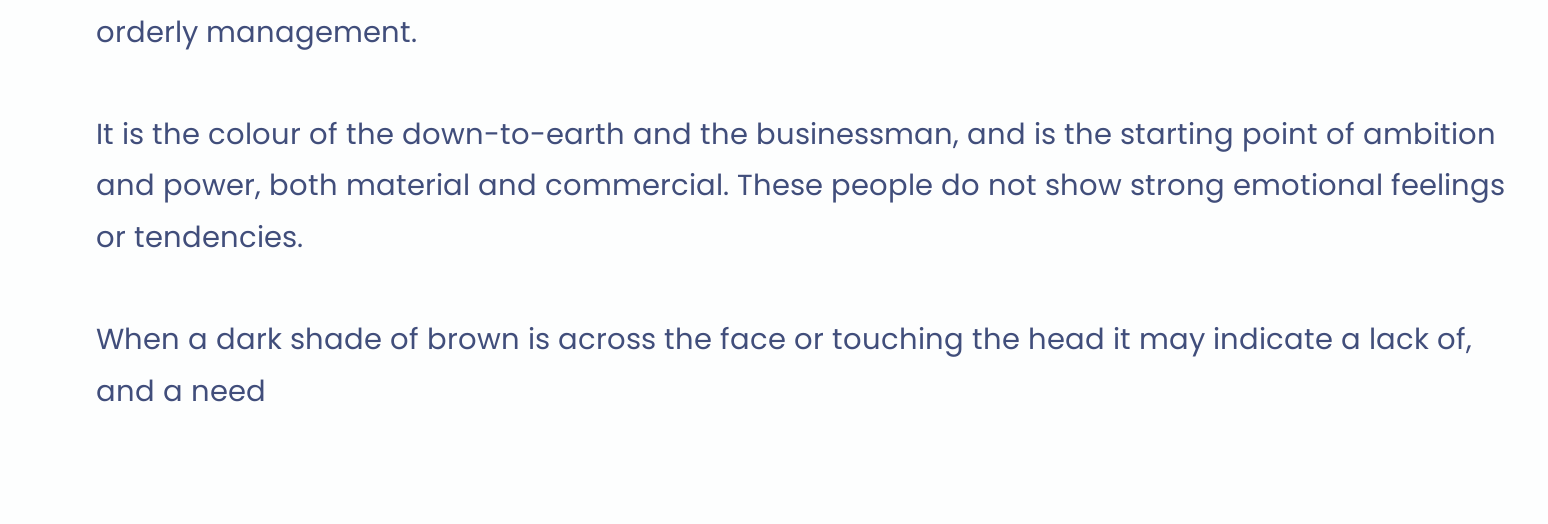orderly management.

It is the colour of the down-to-earth and the businessman, and is the starting point of ambition and power, both material and commercial. These people do not show strong emotional feelings or tendencies.

When a dark shade of brown is across the face or touching the head it may indicate a lack of, and a need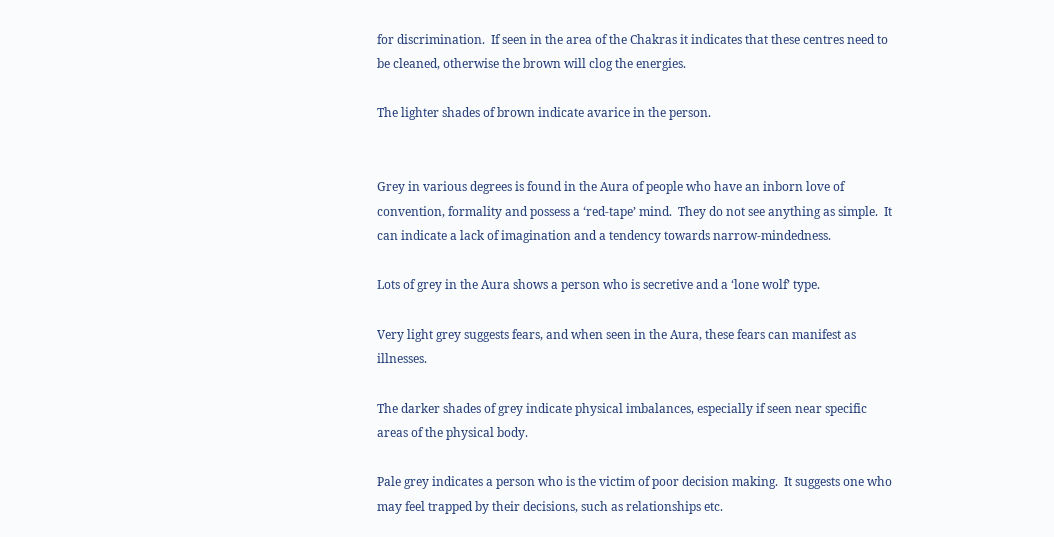for discrimination.  If seen in the area of the Chakras it indicates that these centres need to be cleaned, otherwise the brown will clog the energies.

The lighter shades of brown indicate avarice in the person.


Grey in various degrees is found in the Aura of people who have an inborn love of convention, formality and possess a ‘red-tape’ mind.  They do not see anything as simple.  It can indicate a lack of imagination and a tendency towards narrow-mindedness.

Lots of grey in the Aura shows a person who is secretive and a ‘lone wolf’ type.

Very light grey suggests fears, and when seen in the Aura, these fears can manifest as illnesses.

The darker shades of grey indicate physical imbalances, especially if seen near specific areas of the physical body.

Pale grey indicates a person who is the victim of poor decision making.  It suggests one who may feel trapped by their decisions, such as relationships etc.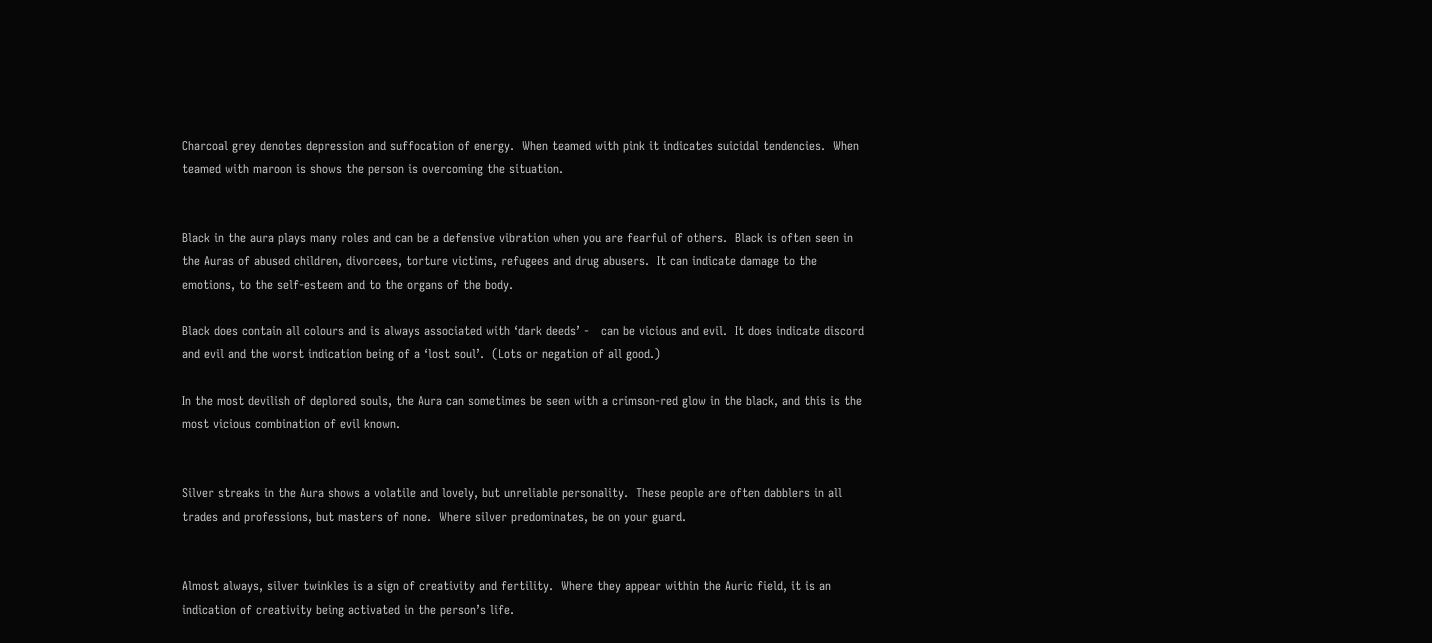Charcoal grey denotes depression and suffocation of energy.  When teamed with pink it indicates suicidal tendencies.  When teamed with maroon is shows the person is overcoming the situation.


Black in the aura plays many roles and can be a defensive vibration when you are fearful of others.  Black is often seen in the Auras of abused children, divorcees, torture victims, refugees and drug abusers.  It can indicate damage to the emotions, to the self-esteem and to the organs of the body.

Black does contain all colours and is always associated with ‘dark deeds’ -   can be vicious and evil.  It does indicate discord and evil and the worst indication being of a ‘lost soul’.  (Lots or negation of all good.)

In the most devilish of deplored souls, the Aura can sometimes be seen with a crimson-red glow in the black, and this is the most vicious combination of evil known.


Silver streaks in the Aura shows a volatile and lovely, but unreliable personality.  These people are often dabblers in all trades and professions, but masters of none.  Where silver predominates, be on your guard.


Almost always, silver twinkles is a sign of creativity and fertility.  Where they appear within the Auric field, it is an indication of creativity being activated in the person’s life.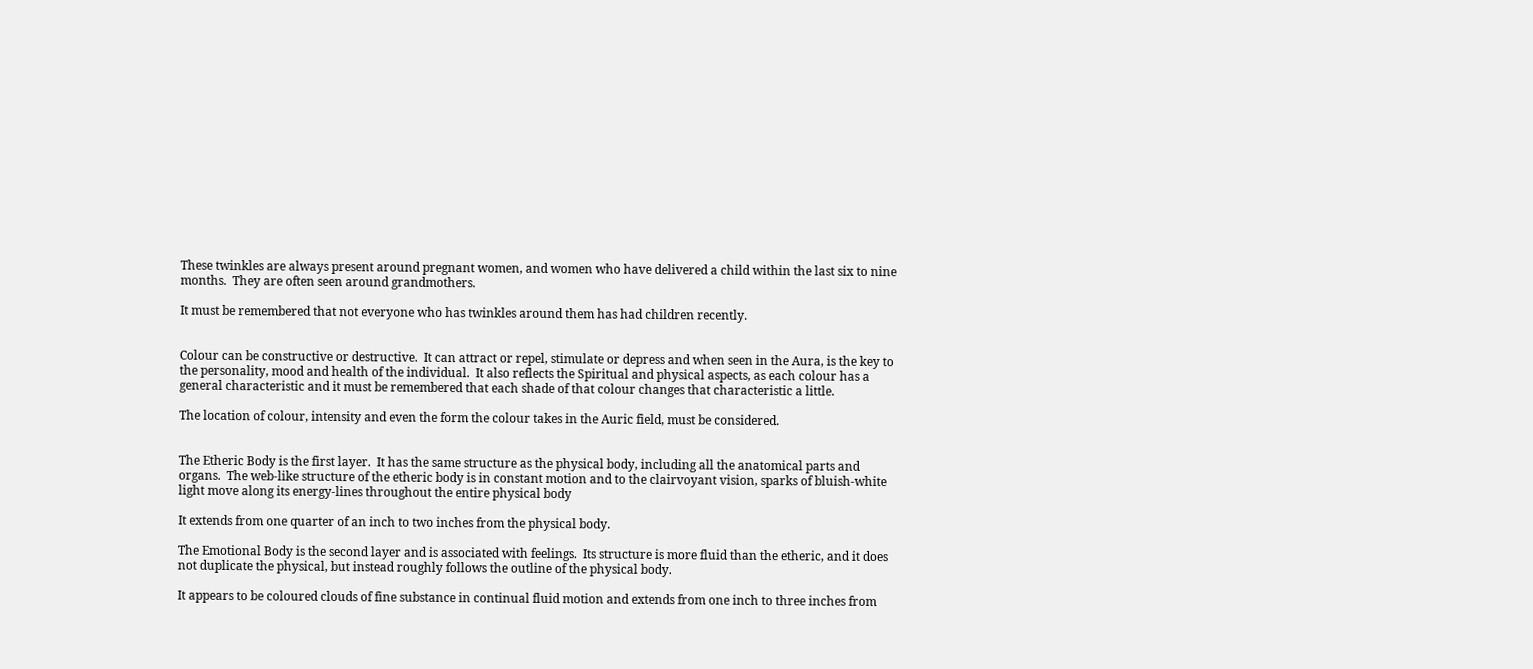These twinkles are always present around pregnant women, and women who have delivered a child within the last six to nine months.  They are often seen around grandmothers.

It must be remembered that not everyone who has twinkles around them has had children recently.


Colour can be constructive or destructive.  It can attract or repel, stimulate or depress and when seen in the Aura, is the key to the personality, mood and health of the individual.  It also reflects the Spiritual and physical aspects, as each colour has a general characteristic and it must be remembered that each shade of that colour changes that characteristic a little.

The location of colour, intensity and even the form the colour takes in the Auric field, must be considered.


The Etheric Body is the first layer.  It has the same structure as the physical body, including all the anatomical parts and organs.  The web-like structure of the etheric body is in constant motion and to the clairvoyant vision, sparks of bluish-white light move along its energy-lines throughout the entire physical body

It extends from one quarter of an inch to two inches from the physical body.

The Emotional Body is the second layer and is associated with feelings.  Its structure is more fluid than the etheric, and it does not duplicate the physical, but instead roughly follows the outline of the physical body.

It appears to be coloured clouds of fine substance in continual fluid motion and extends from one inch to three inches from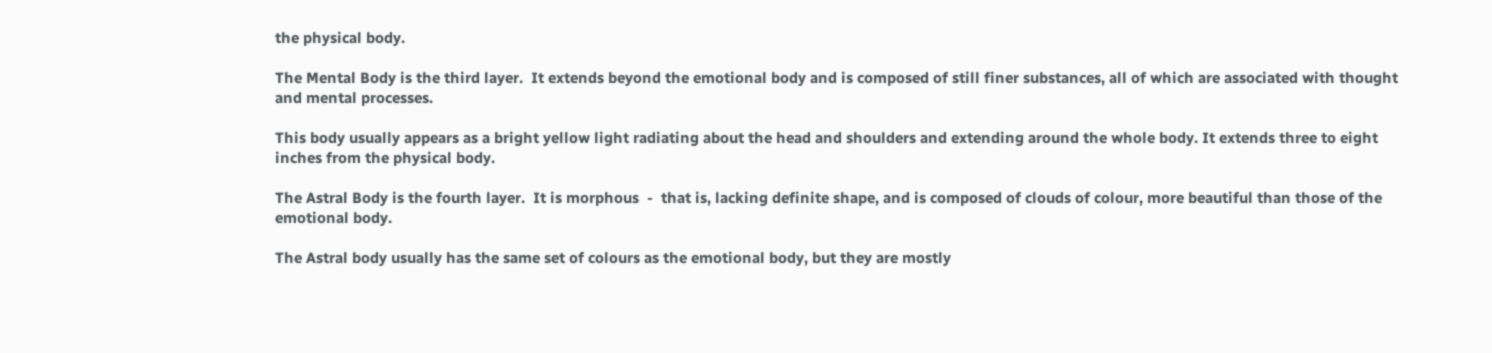the physical body.

The Mental Body is the third layer.  It extends beyond the emotional body and is composed of still finer substances, all of which are associated with thought and mental processes.

This body usually appears as a bright yellow light radiating about the head and shoulders and extending around the whole body. It extends three to eight inches from the physical body.

The Astral Body is the fourth layer.  It is morphous  -  that is, lacking definite shape, and is composed of clouds of colour, more beautiful than those of the emotional body.

The Astral body usually has the same set of colours as the emotional body, but they are mostly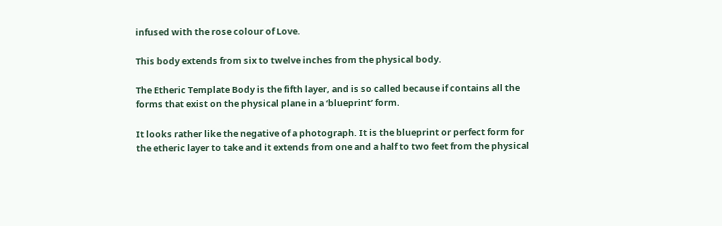infused with the rose colour of Love.

This body extends from six to twelve inches from the physical body.

The Etheric Template Body is the fifth layer, and is so called because if contains all the forms that exist on the physical plane in a ‘blueprint’ form.

It looks rather like the negative of a photograph. It is the blueprint or perfect form for the etheric layer to take and it extends from one and a half to two feet from the physical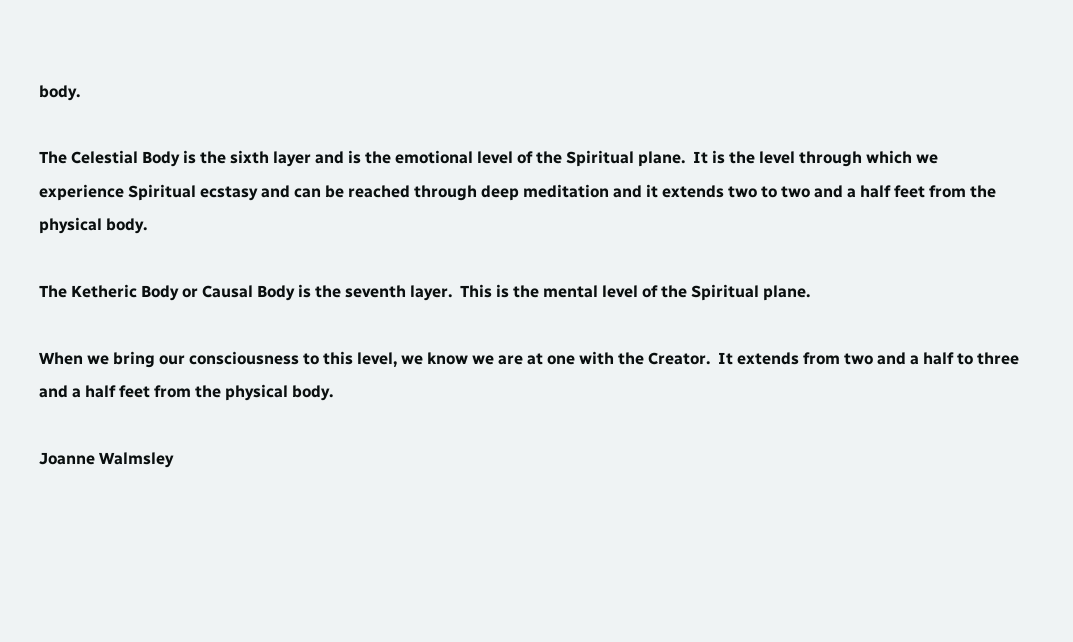body.

The Celestial Body is the sixth layer and is the emotional level of the Spiritual plane.  It is the level through which we experience Spiritual ecstasy and can be reached through deep meditation and it extends two to two and a half feet from the physical body.

The Ketheric Body or Causal Body is the seventh layer.  This is the mental level of the Spiritual plane.

When we bring our consciousness to this level, we know we are at one with the Creator.  It extends from two and a half to three and a half feet from the physical body.

Joanne Walmsley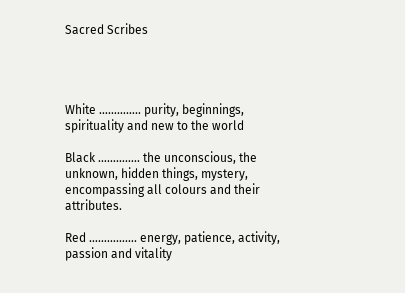Sacred Scribes




White ………….. purity, beginnings, spirituality and new to the world

Black ………….. the unconscious, the unknown, hidden things, mystery, encompassing all colours and their attributes.

Red ……………. energy, patience, activity, passion and vitality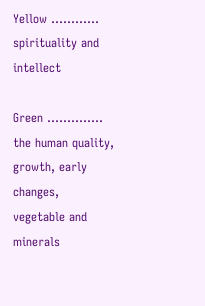Yellow ………… spirituality and intellect

Green ………….. the human quality, growth, early changes, vegetable and minerals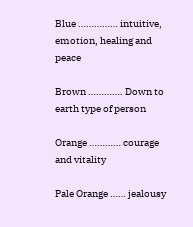Blue …………… intuitive, emotion, healing and peace

Brown …………. Down to earth type of person

Orange ………… courage and vitality

Pale Orange …… jealousy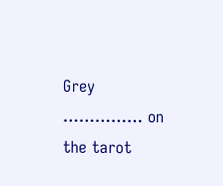Grey …………… on the tarot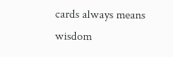cards always means wisdom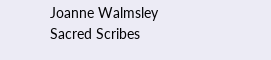Joanne Walmsley       Sacred Scribes